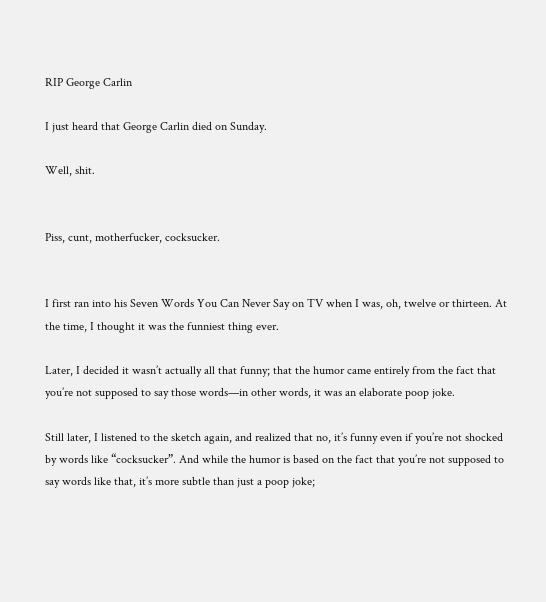RIP George Carlin

I just heard that George Carlin died on Sunday.

Well, shit.


Piss, cunt, motherfucker, cocksucker.


I first ran into his Seven Words You Can Never Say on TV when I was, oh, twelve or thirteen. At the time, I thought it was the funniest thing ever.

Later, I decided it wasn’t actually all that funny; that the humor came entirely from the fact that you’re not supposed to say those words—in other words, it was an elaborate poop joke.

Still later, I listened to the sketch again, and realized that no, it’s funny even if you’re not shocked by words like “cocksucker”. And while the humor is based on the fact that you’re not supposed to say words like that, it’s more subtle than just a poop joke;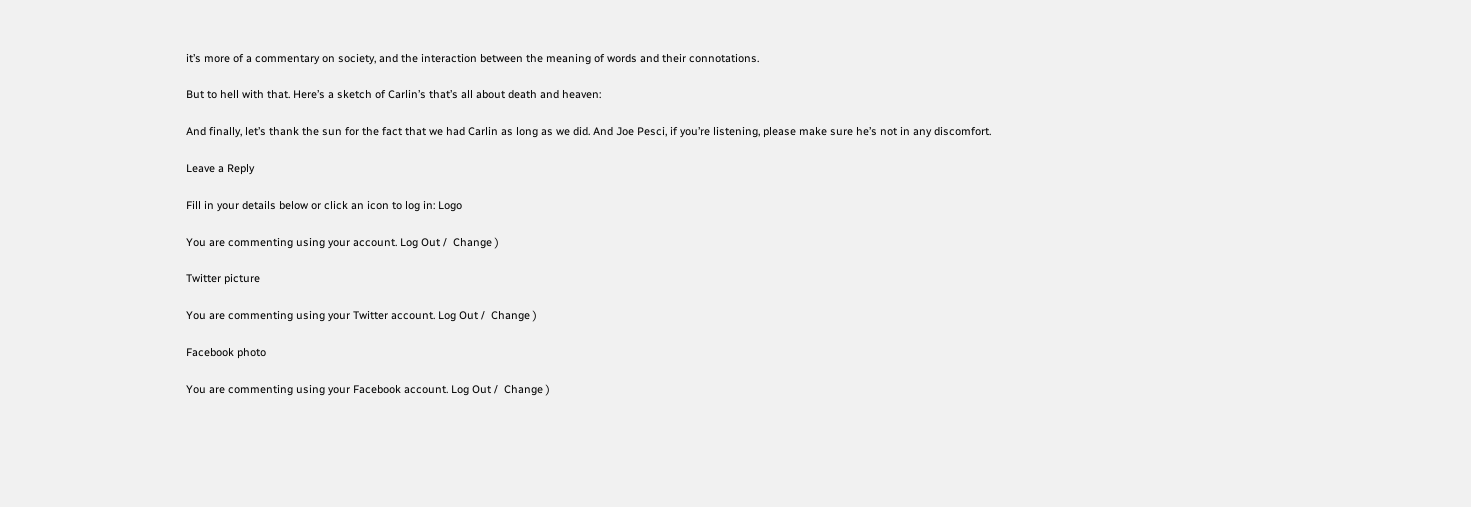it’s more of a commentary on society, and the interaction between the meaning of words and their connotations.

But to hell with that. Here’s a sketch of Carlin’s that’s all about death and heaven:

And finally, let’s thank the sun for the fact that we had Carlin as long as we did. And Joe Pesci, if you’re listening, please make sure he’s not in any discomfort.

Leave a Reply

Fill in your details below or click an icon to log in: Logo

You are commenting using your account. Log Out /  Change )

Twitter picture

You are commenting using your Twitter account. Log Out /  Change )

Facebook photo

You are commenting using your Facebook account. Log Out /  Change )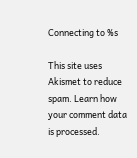Connecting to %s

This site uses Akismet to reduce spam. Learn how your comment data is processed.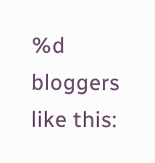%d bloggers like this: